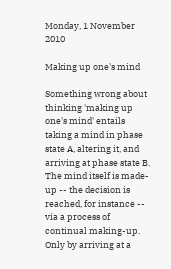Monday, 1 November 2010

Making up one's mind

Something wrong about thinking 'making up one's mind' entails taking a mind in phase state A, altering it, and arriving at phase state B. The mind itself is made-up -- the decision is reached, for instance -- via a process of continual making-up. Only by arriving at a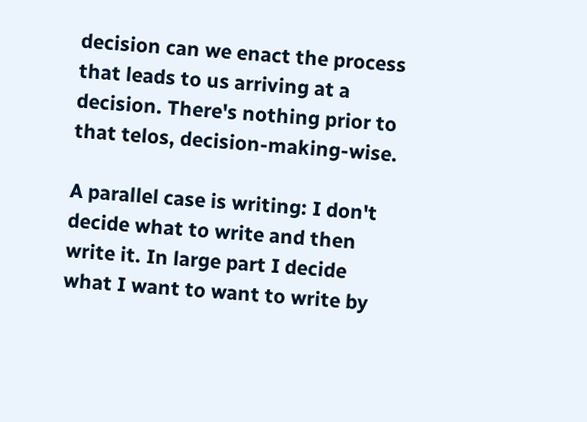decision can we enact the process that leads to us arriving at a decision. There's nothing prior to that telos, decision-making-wise.

A parallel case is writing: I don't decide what to write and then write it. In large part I decide what I want to want to write by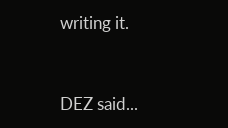writing it.


DEZ said...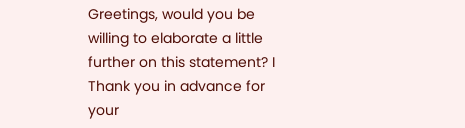Greetings, would you be willing to elaborate a little further on this statement? I Thank you in advance for your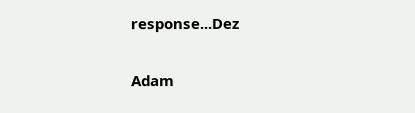response...Dez

Adam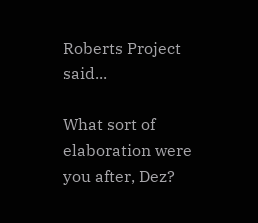Roberts Project said...

What sort of elaboration were you after, Dez?